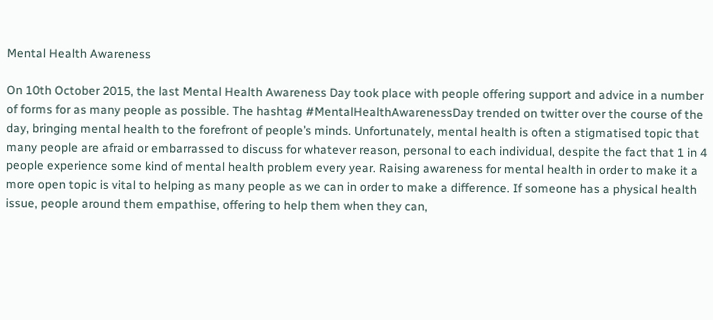Mental Health Awareness

On 10th October 2015, the last Mental Health Awareness Day took place with people offering support and advice in a number of forms for as many people as possible. The hashtag #MentalHealthAwarenessDay trended on twitter over the course of the day, bringing mental health to the forefront of people’s minds. Unfortunately, mental health is often a stigmatised topic that many people are afraid or embarrassed to discuss for whatever reason, personal to each individual, despite the fact that 1 in 4 people experience some kind of mental health problem every year. Raising awareness for mental health in order to make it a more open topic is vital to helping as many people as we can in order to make a difference. If someone has a physical health issue, people around them empathise, offering to help them when they can,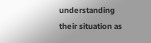understanding their situation as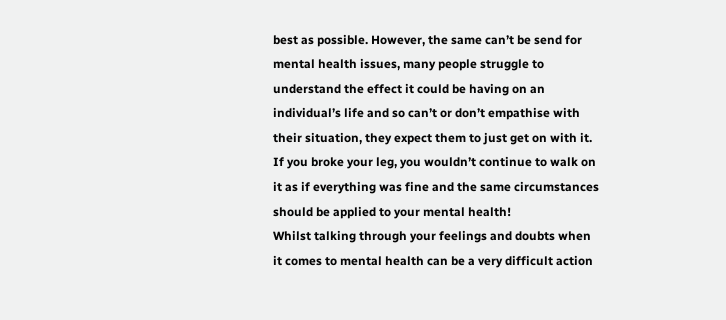best as possible. However, the same can’t be send for mental health issues, many people struggle to understand the effect it could be having on an individual’s life and so can’t or don’t empathise with their situation, they expect them to just get on with it. If you broke your leg, you wouldn’t continue to walk on it as if everything was fine and the same circumstances should be applied to your mental health!
Whilst talking through your feelings and doubts when it comes to mental health can be a very difficult action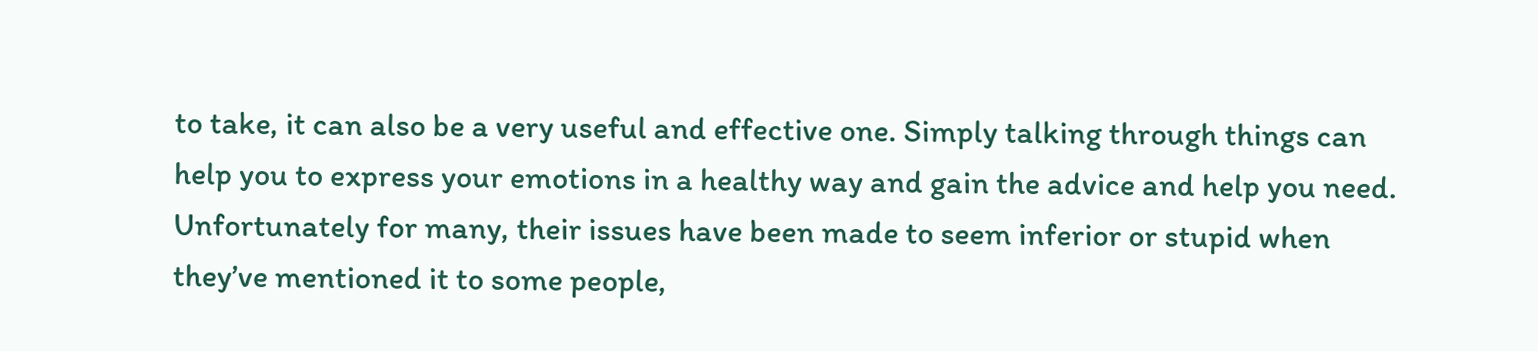to take, it can also be a very useful and effective one. Simply talking through things can help you to express your emotions in a healthy way and gain the advice and help you need. Unfortunately for many, their issues have been made to seem inferior or stupid when they’ve mentioned it to some people,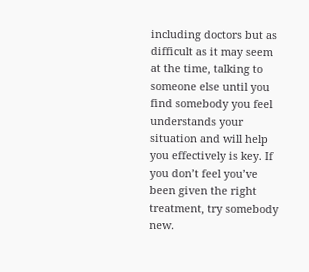including doctors but as difficult as it may seem at the time, talking to someone else until you find somebody you feel understands your situation and will help you effectively is key. If you don’t feel you’ve been given the right treatment, try somebody new.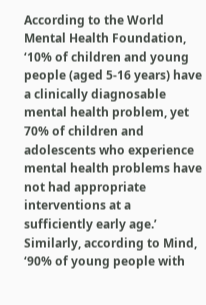According to the World Mental Health Foundation, ‘10% of children and young people (aged 5-16 years) have a clinically diagnosable mental health problem, yet 70% of children and adolescents who experience mental health problems have not had appropriate interventions at a sufficiently early age.’ Similarly, according to Mind, ‘90% of young people with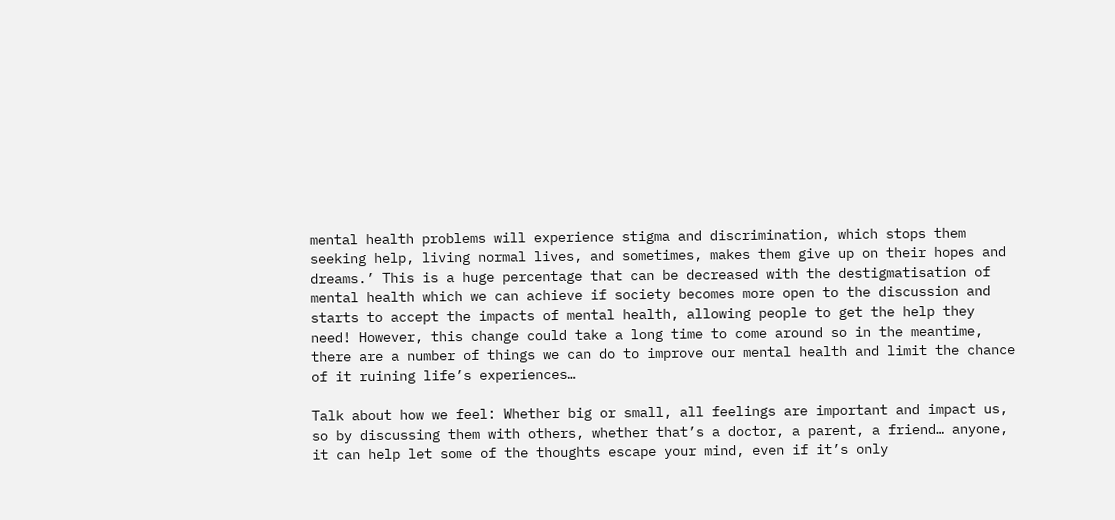mental health problems will experience stigma and discrimination, which stops them seeking help, living normal lives, and sometimes, makes them give up on their hopes and dreams.’ This is a huge percentage that can be decreased with the destigmatisation of mental health which we can achieve if society becomes more open to the discussion and starts to accept the impacts of mental health, allowing people to get the help they need! However, this change could take a long time to come around so in the meantime, there are a number of things we can do to improve our mental health and limit the chance of it ruining life’s experiences…

Talk about how we feel: Whether big or small, all feelings are important and impact us, so by discussing them with others, whether that’s a doctor, a parent, a friend… anyone, it can help let some of the thoughts escape your mind, even if it’s only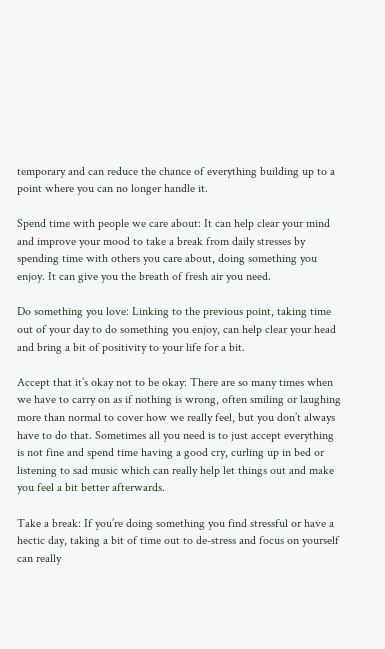temporary and can reduce the chance of everything building up to a point where you can no longer handle it.

Spend time with people we care about: It can help clear your mind and improve your mood to take a break from daily stresses by spending time with others you care about, doing something you enjoy. It can give you the breath of fresh air you need.

Do something you love: Linking to the previous point, taking time out of your day to do something you enjoy, can help clear your head and bring a bit of positivity to your life for a bit.

Accept that it’s okay not to be okay: There are so many times when we have to carry on as if nothing is wrong, often smiling or laughing more than normal to cover how we really feel, but you don’t always have to do that. Sometimes all you need is to just accept everything is not fine and spend time having a good cry, curling up in bed or listening to sad music which can really help let things out and make you feel a bit better afterwards.

Take a break: If you’re doing something you find stressful or have a hectic day, taking a bit of time out to de-stress and focus on yourself can really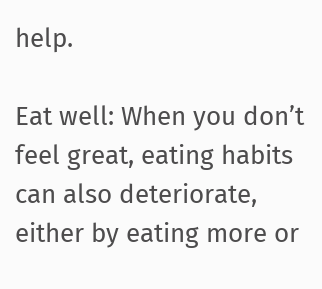help.

Eat well: When you don’t feel great, eating habits can also deteriorate, either by eating more or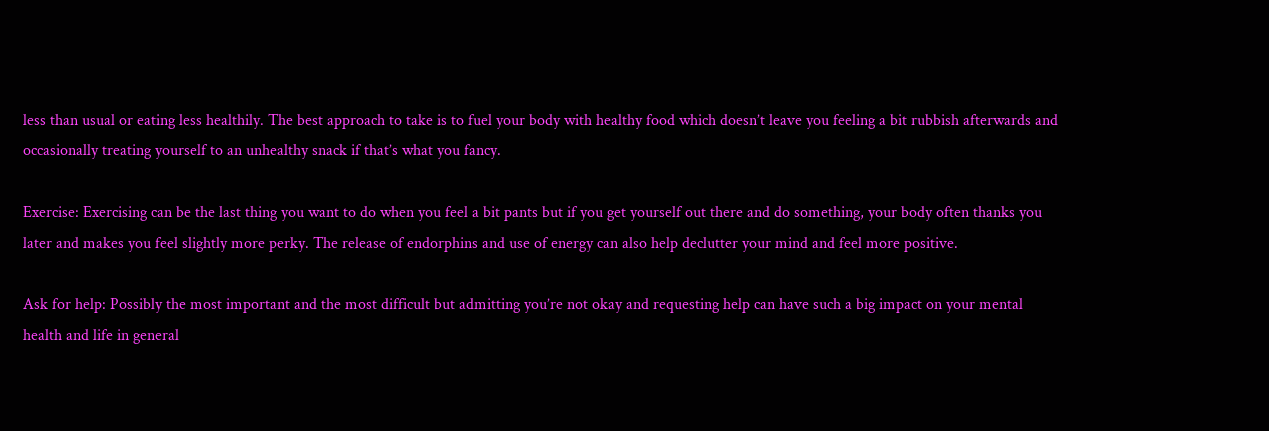less than usual or eating less healthily. The best approach to take is to fuel your body with healthy food which doesn’t leave you feeling a bit rubbish afterwards and occasionally treating yourself to an unhealthy snack if that’s what you fancy.

Exercise: Exercising can be the last thing you want to do when you feel a bit pants but if you get yourself out there and do something, your body often thanks you later and makes you feel slightly more perky. The release of endorphins and use of energy can also help declutter your mind and feel more positive.

Ask for help: Possibly the most important and the most difficult but admitting you’re not okay and requesting help can have such a big impact on your mental health and life in general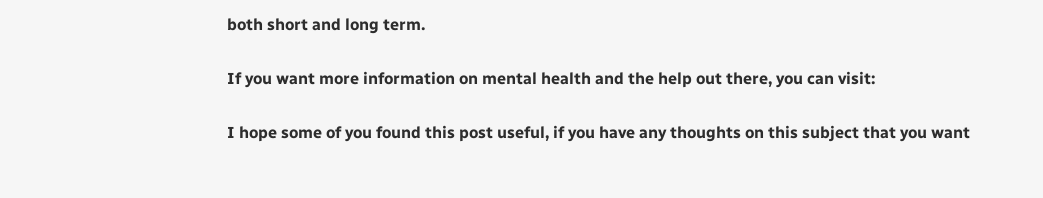both short and long term.

If you want more information on mental health and the help out there, you can visit:

I hope some of you found this post useful, if you have any thoughts on this subject that you want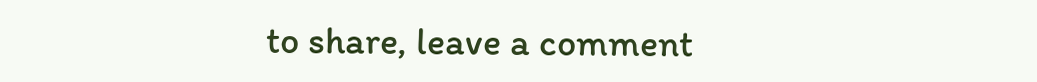to share, leave a comment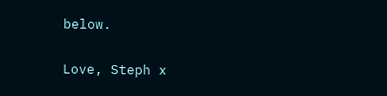below.

Love, Steph x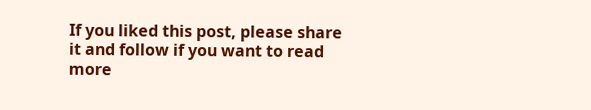If you liked this post, please share it and follow if you want to read more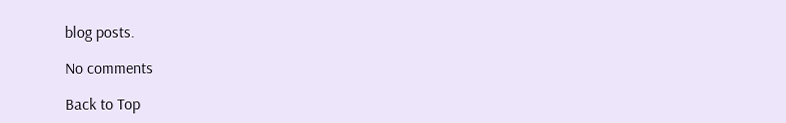blog posts.

No comments

Back to Top